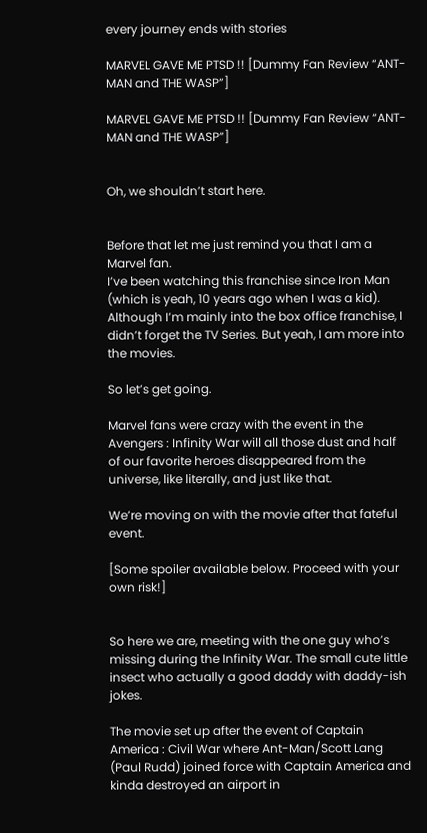every journey ends with stories

MARVEL GAVE ME PTSD !! [Dummy Fan Review “ANT-MAN and THE WASP”]

MARVEL GAVE ME PTSD !! [Dummy Fan Review “ANT-MAN and THE WASP”]


Oh, we shouldn’t start here.


Before that let me just remind you that I am a Marvel fan.
I’ve been watching this franchise since Iron Man (which is yeah, 10 years ago when I was a kid). Although I’m mainly into the box office franchise, I didn’t forget the TV Series. But yeah, I am more into the movies.

So let’s get going.

Marvel fans were crazy with the event in the Avengers : Infinity War will all those dust and half of our favorite heroes disappeared from the universe, like literally, and just like that.

We’re moving on with the movie after that fateful event.

[Some spoiler available below. Proceed with your own risk!]


So here we are, meeting with the one guy who’s missing during the Infinity War. The small cute little insect who actually a good daddy with daddy-ish jokes.

The movie set up after the event of Captain America : Civil War where Ant-Man/Scott Lang (Paul Rudd) joined force with Captain America and kinda destroyed an airport in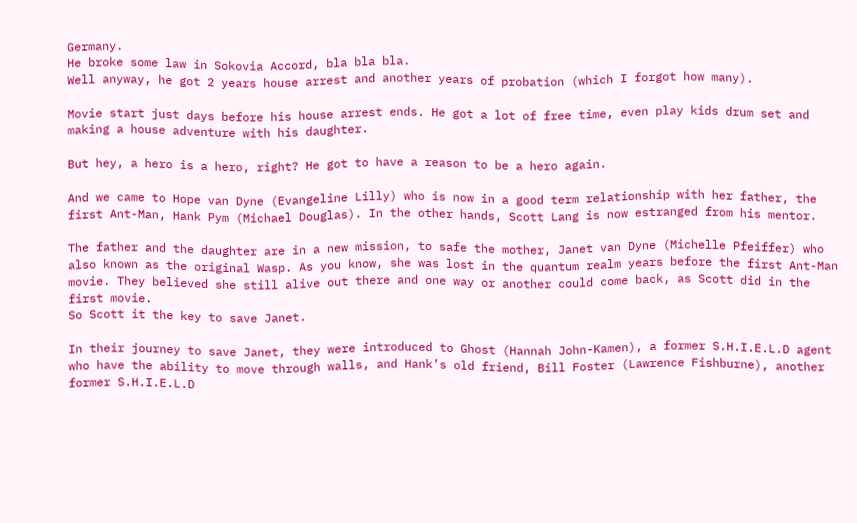Germany.
He broke some law in Sokovia Accord, bla bla bla.
Well anyway, he got 2 years house arrest and another years of probation (which I forgot how many).

Movie start just days before his house arrest ends. He got a lot of free time, even play kids drum set and making a house adventure with his daughter.

But hey, a hero is a hero, right? He got to have a reason to be a hero again.

And we came to Hope van Dyne (Evangeline Lilly) who is now in a good term relationship with her father, the first Ant-Man, Hank Pym (Michael Douglas). In the other hands, Scott Lang is now estranged from his mentor.

The father and the daughter are in a new mission, to safe the mother, Janet van Dyne (Michelle Pfeiffer) who also known as the original Wasp. As you know, she was lost in the quantum realm years before the first Ant-Man movie. They believed she still alive out there and one way or another could come back, as Scott did in the first movie.
So Scott it the key to save Janet.

In their journey to save Janet, they were introduced to Ghost (Hannah John-Kamen), a former S.H.I.E.L.D agent who have the ability to move through walls, and Hank’s old friend, Bill Foster (Lawrence Fishburne), another former S.H.I.E.L.D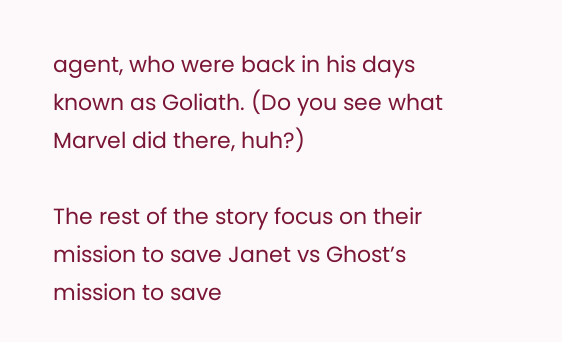agent, who were back in his days known as Goliath. (Do you see what Marvel did there, huh?)

The rest of the story focus on their mission to save Janet vs Ghost’s mission to save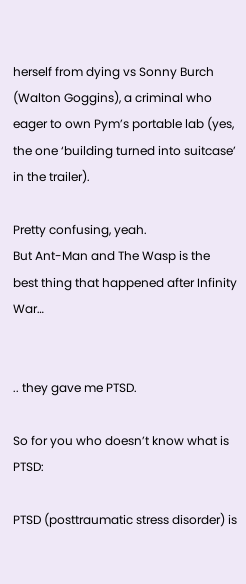herself from dying vs Sonny Burch (Walton Goggins), a criminal who eager to own Pym’s portable lab (yes, the one ‘building turned into suitcase’ in the trailer).

Pretty confusing, yeah.
But Ant-Man and The Wasp is the best thing that happened after Infinity War…


.. they gave me PTSD.

So for you who doesn’t know what is PTSD:

PTSD (posttraumatic stress disorder) is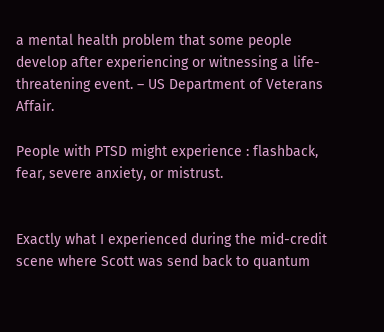a mental health problem that some people develop after experiencing or witnessing a life-threatening event. – US Department of Veterans Affair.

People with PTSD might experience : flashback, fear, severe anxiety, or mistrust.


Exactly what I experienced during the mid-credit scene where Scott was send back to quantum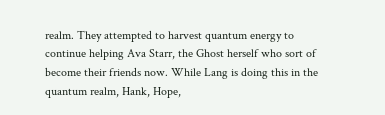realm. They attempted to harvest quantum energy to continue helping Ava Starr, the Ghost herself who sort of become their friends now. While Lang is doing this in the quantum realm, Hank, Hope,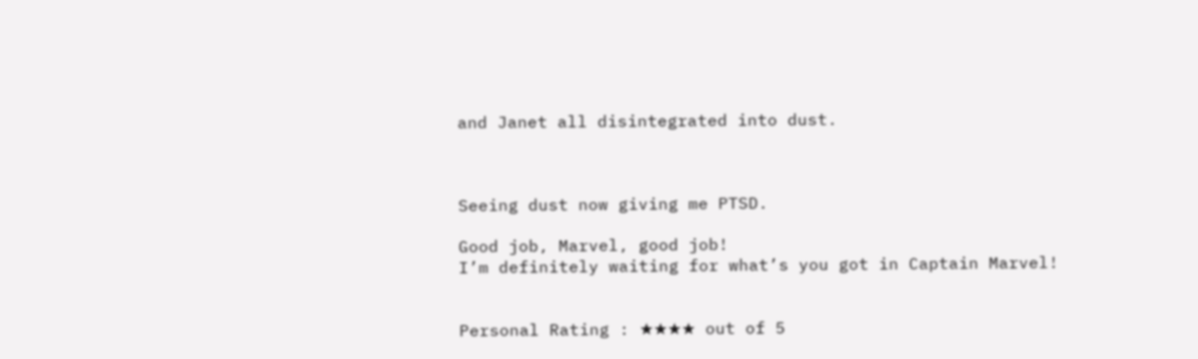and Janet all disintegrated into dust.



Seeing dust now giving me PTSD.

Good job, Marvel, good job!
I’m definitely waiting for what’s you got in Captain Marvel!


Personal Rating : ★★★★ out of 5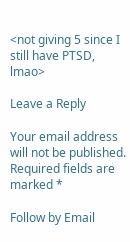<not giving 5 since I still have PTSD, lmao>

Leave a Reply

Your email address will not be published. Required fields are marked *

Follow by Email